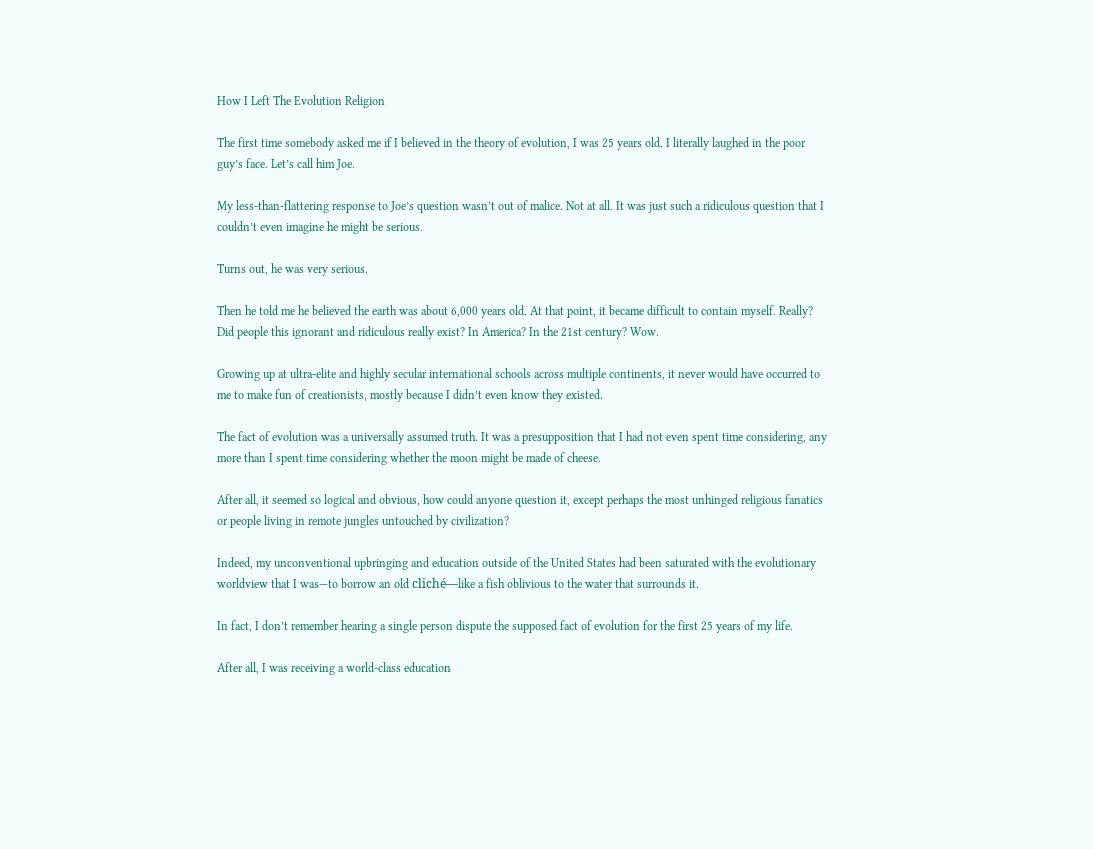How I Left The Evolution Religion

The first time somebody asked me if I believed in the theory of evolution, I was 25 years old. I literally laughed in the poor guy’s face. Let’s call him Joe.

My less-than-flattering response to Joe’s question wasn’t out of malice. Not at all. It was just such a ridiculous question that I couldn’t even imagine he might be serious.

Turns out, he was very serious.

Then he told me he believed the earth was about 6,000 years old. At that point, it became difficult to contain myself. Really? Did people this ignorant and ridiculous really exist? In America? In the 21st century? Wow.

Growing up at ultra-elite and highly secular international schools across multiple continents, it never would have occurred to me to make fun of creationists, mostly because I didn’t even know they existed.

The fact of evolution was a universally assumed truth. It was a presupposition that I had not even spent time considering, any more than I spent time considering whether the moon might be made of cheese.

After all, it seemed so logical and obvious, how could anyone question it, except perhaps the most unhinged religious fanatics or people living in remote jungles untouched by civilization?

Indeed, my unconventional upbringing and education outside of the United States had been saturated with the evolutionary worldview that I was—to borrow an old cliché—like a fish oblivious to the water that surrounds it.

In fact, I don’t remember hearing a single person dispute the supposed fact of evolution for the first 25 years of my life.

After all, I was receiving a world-class education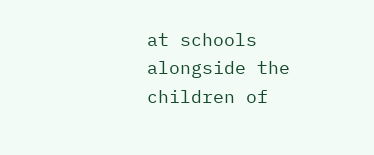at schools alongside the children of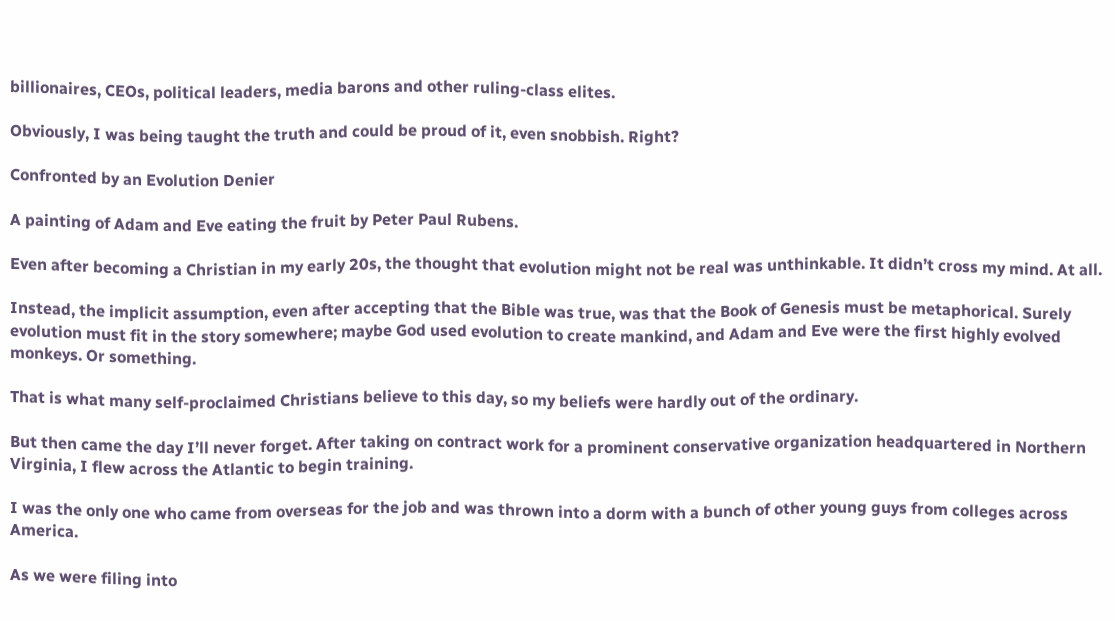billionaires, CEOs, political leaders, media barons and other ruling-class elites.

Obviously, I was being taught the truth and could be proud of it, even snobbish. Right?

Confronted by an Evolution Denier

A painting of Adam and Eve eating the fruit by Peter Paul Rubens.

Even after becoming a Christian in my early 20s, the thought that evolution might not be real was unthinkable. It didn’t cross my mind. At all.

Instead, the implicit assumption, even after accepting that the Bible was true, was that the Book of Genesis must be metaphorical. Surely evolution must fit in the story somewhere; maybe God used evolution to create mankind, and Adam and Eve were the first highly evolved monkeys. Or something.

That is what many self-proclaimed Christians believe to this day, so my beliefs were hardly out of the ordinary.

But then came the day I’ll never forget. After taking on contract work for a prominent conservative organization headquartered in Northern Virginia, I flew across the Atlantic to begin training.

I was the only one who came from overseas for the job and was thrown into a dorm with a bunch of other young guys from colleges across America.

As we were filing into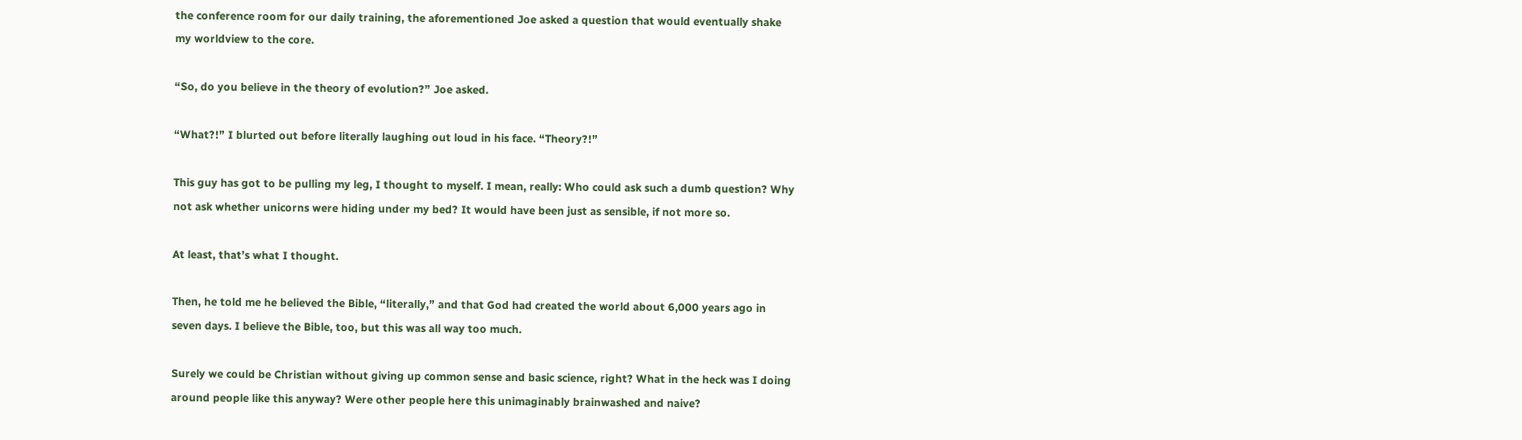the conference room for our daily training, the aforementioned Joe asked a question that would eventually shake my worldview to the core.

“So, do you believe in the theory of evolution?” Joe asked.

“What?!” I blurted out before literally laughing out loud in his face. “Theory?!”

This guy has got to be pulling my leg, I thought to myself. I mean, really: Who could ask such a dumb question? Why not ask whether unicorns were hiding under my bed? It would have been just as sensible, if not more so.

At least, that’s what I thought.

Then, he told me he believed the Bible, “literally,” and that God had created the world about 6,000 years ago in seven days. I believe the Bible, too, but this was all way too much.

Surely we could be Christian without giving up common sense and basic science, right? What in the heck was I doing around people like this anyway? Were other people here this unimaginably brainwashed and naive?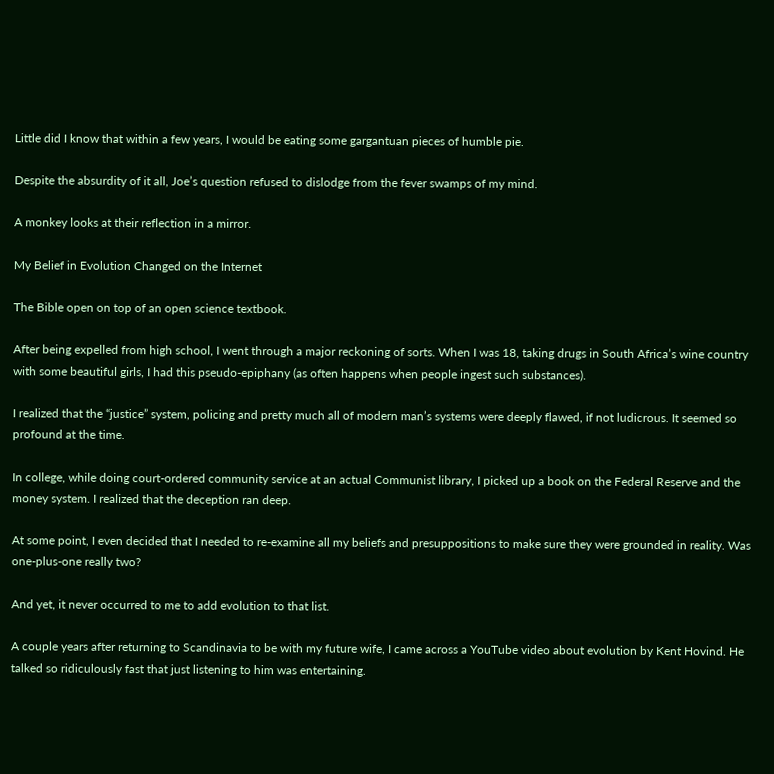Little did I know that within a few years, I would be eating some gargantuan pieces of humble pie.

Despite the absurdity of it all, Joe’s question refused to dislodge from the fever swamps of my mind.

A monkey looks at their reflection in a mirror.

My Belief in Evolution Changed on the Internet

The Bible open on top of an open science textbook.

After being expelled from high school, I went through a major reckoning of sorts. When I was 18, taking drugs in South Africa’s wine country with some beautiful girls, I had this pseudo-epiphany (as often happens when people ingest such substances).

I realized that the “justice” system, policing and pretty much all of modern man’s systems were deeply flawed, if not ludicrous. It seemed so profound at the time.

In college, while doing court-ordered community service at an actual Communist library, I picked up a book on the Federal Reserve and the money system. I realized that the deception ran deep.

At some point, I even decided that I needed to re-examine all my beliefs and presuppositions to make sure they were grounded in reality. Was one-plus-one really two?

And yet, it never occurred to me to add evolution to that list.

A couple years after returning to Scandinavia to be with my future wife, I came across a YouTube video about evolution by Kent Hovind. He talked so ridiculously fast that just listening to him was entertaining.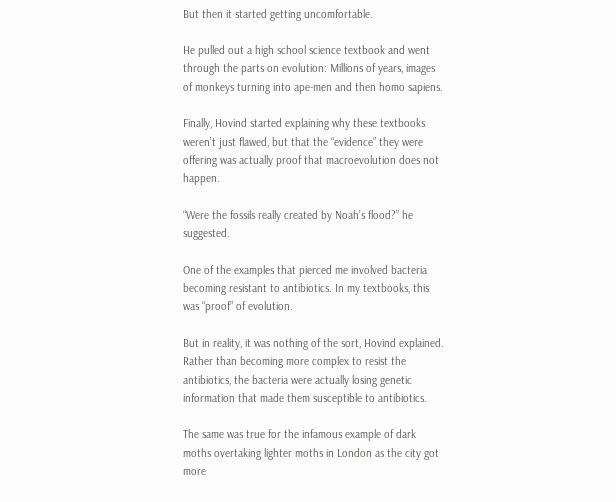But then it started getting uncomfortable.

He pulled out a high school science textbook and went through the parts on evolution: Millions of years, images of monkeys turning into ape-men and then homo sapiens.

Finally, Hovind started explaining why these textbooks weren’t just flawed, but that the “evidence” they were offering was actually proof that macroevolution does not happen.

“Were the fossils really created by Noah’s flood?” he suggested.

One of the examples that pierced me involved bacteria becoming resistant to antibiotics. In my textbooks, this was “proof” of evolution.

But in reality, it was nothing of the sort, Hovind explained. Rather than becoming more complex to resist the antibiotics, the bacteria were actually losing genetic information that made them susceptible to antibiotics.

The same was true for the infamous example of dark moths overtaking lighter moths in London as the city got more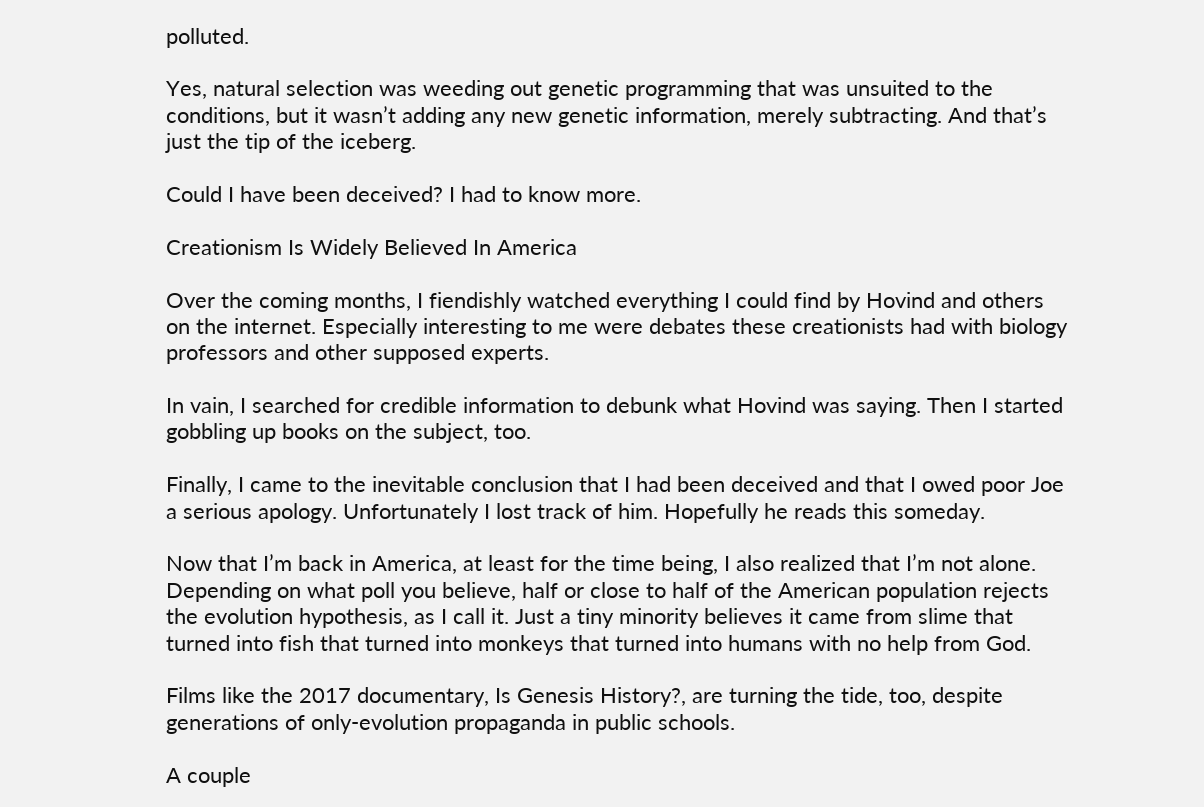polluted.

Yes, natural selection was weeding out genetic programming that was unsuited to the conditions, but it wasn’t adding any new genetic information, merely subtracting. And that’s just the tip of the iceberg.

Could I have been deceived? I had to know more.

Creationism Is Widely Believed In America

Over the coming months, I fiendishly watched everything I could find by Hovind and others on the internet. Especially interesting to me were debates these creationists had with biology professors and other supposed experts.

In vain, I searched for credible information to debunk what Hovind was saying. Then I started gobbling up books on the subject, too.

Finally, I came to the inevitable conclusion that I had been deceived and that I owed poor Joe a serious apology. Unfortunately I lost track of him. Hopefully he reads this someday.

Now that I’m back in America, at least for the time being, I also realized that I’m not alone. Depending on what poll you believe, half or close to half of the American population rejects the evolution hypothesis, as I call it. Just a tiny minority believes it came from slime that turned into fish that turned into monkeys that turned into humans with no help from God.

Films like the 2017 documentary, Is Genesis History?, are turning the tide, too, despite generations of only-evolution propaganda in public schools.

A couple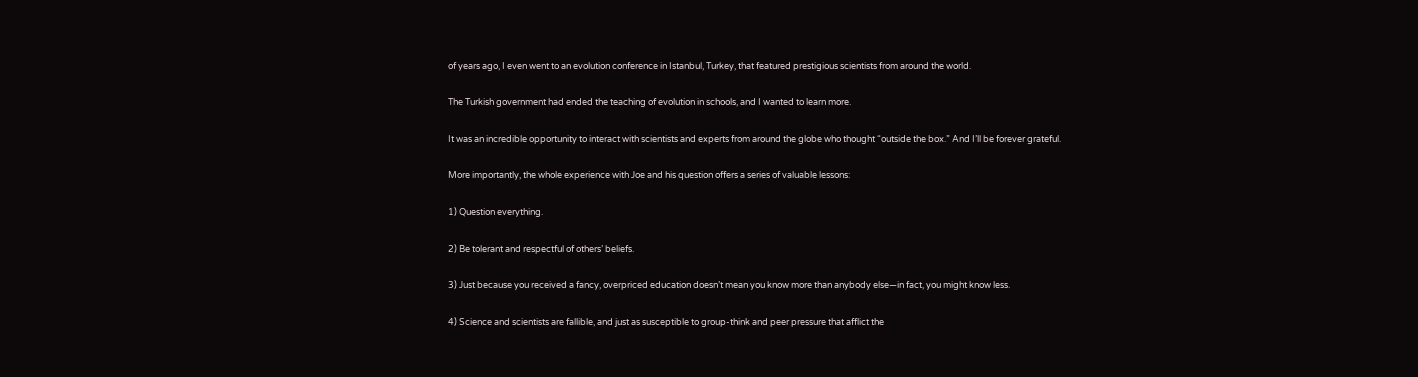of years ago, I even went to an evolution conference in Istanbul, Turkey, that featured prestigious scientists from around the world.

The Turkish government had ended the teaching of evolution in schools, and I wanted to learn more.

It was an incredible opportunity to interact with scientists and experts from around the globe who thought “outside the box.” And I’ll be forever grateful.

More importantly, the whole experience with Joe and his question offers a series of valuable lessons:

1) Question everything.

2) Be tolerant and respectful of others’ beliefs.

3) Just because you received a fancy, overpriced education doesn’t mean you know more than anybody else—in fact, you might know less.

4) Science and scientists are fallible, and just as susceptible to group-think and peer pressure that afflict the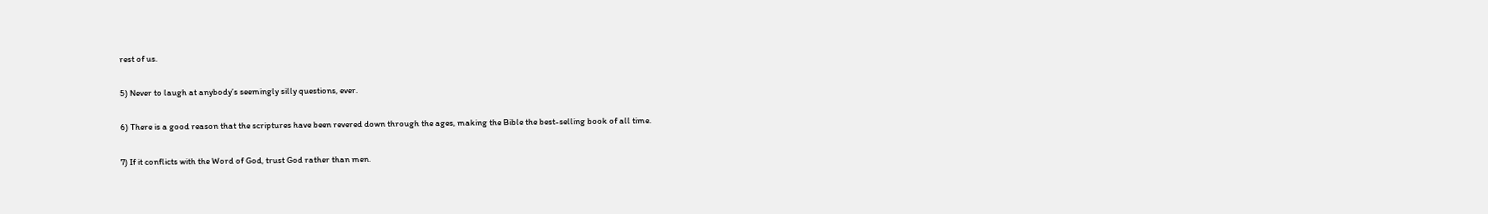rest of us.

5) Never to laugh at anybody’s seemingly silly questions, ever.

6) There is a good reason that the scriptures have been revered down through the ages, making the Bible the best-selling book of all time.

7) If it conflicts with the Word of God, trust God rather than men.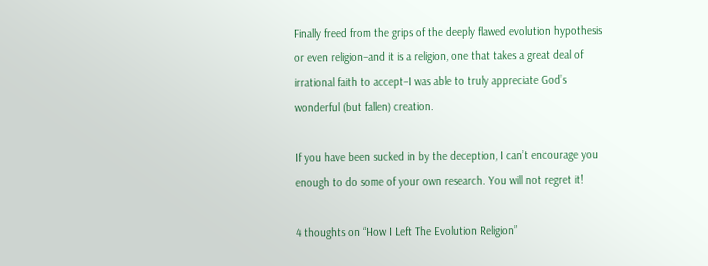Finally freed from the grips of the deeply flawed evolution hypothesis or even religion–and it is a religion, one that takes a great deal of irrational faith to accept–I was able to truly appreciate God’s wonderful (but fallen) creation.

If you have been sucked in by the deception, I can’t encourage you enough to do some of your own research. You will not regret it!

4 thoughts on “How I Left The Evolution Religion”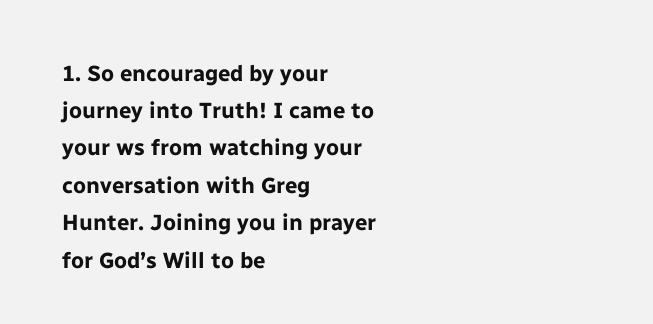1. So encouraged by your journey into Truth! I came to your ws from watching your conversation with Greg Hunter. Joining you in prayer for God’s Will to be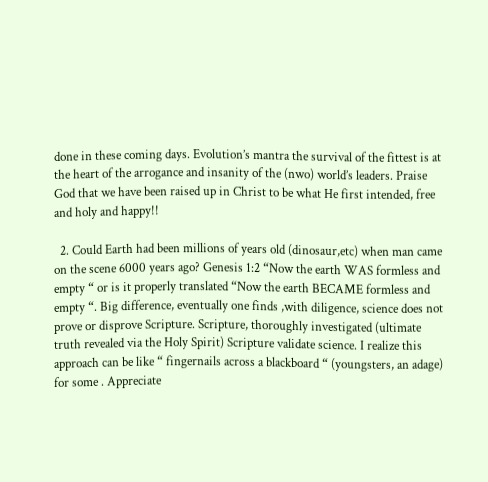done in these coming days. Evolution’s mantra the survival of the fittest is at the heart of the arrogance and insanity of the (nwo) world’s leaders. Praise God that we have been raised up in Christ to be what He first intended, free and holy and happy!!

  2. Could Earth had been millions of years old (dinosaur,etc) when man came on the scene 6000 years ago? Genesis 1:2 “Now the earth WAS formless and empty “ or is it properly translated “Now the earth BECAME formless and empty “. Big difference, eventually one finds ,with diligence, science does not prove or disprove Scripture. Scripture, thoroughly investigated (ultimate truth revealed via the Holy Spirit) Scripture validate science. I realize this approach can be like “ fingernails across a blackboard “ (youngsters, an adage) for some . Appreciate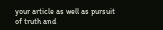your article as well as pursuit of truth and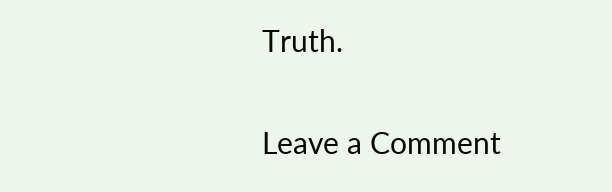Truth.

Leave a Comment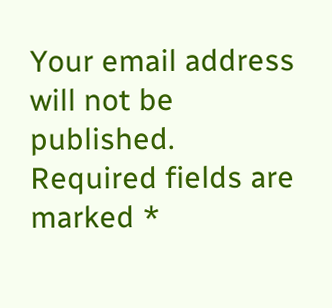Your email address will not be published. Required fields are marked *